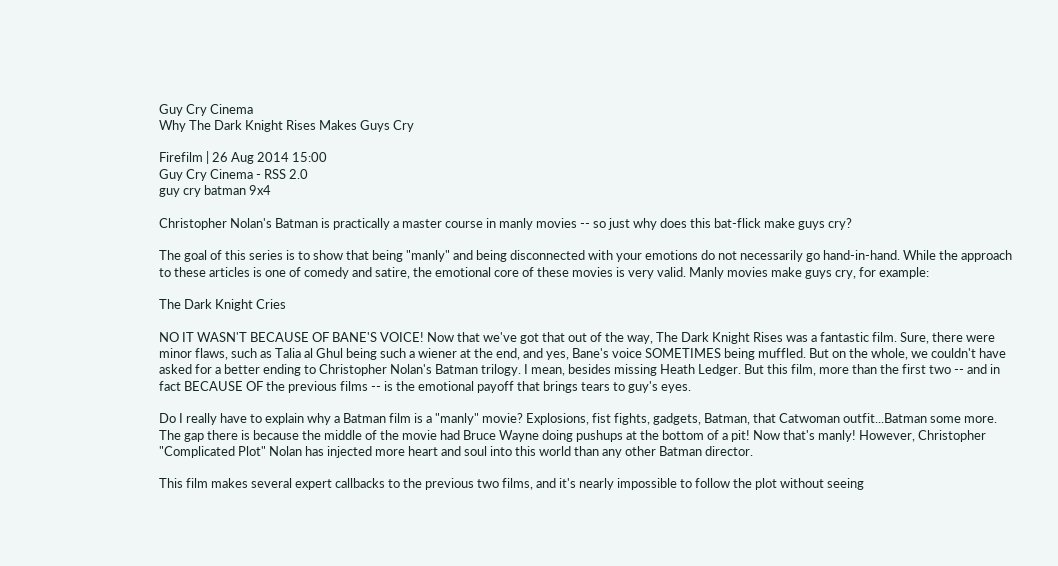Guy Cry Cinema
Why The Dark Knight Rises Makes Guys Cry

Firefilm | 26 Aug 2014 15:00
Guy Cry Cinema - RSS 2.0
guy cry batman 9x4

Christopher Nolan's Batman is practically a master course in manly movies -- so just why does this bat-flick make guys cry?

The goal of this series is to show that being "manly" and being disconnected with your emotions do not necessarily go hand-in-hand. While the approach to these articles is one of comedy and satire, the emotional core of these movies is very valid. Manly movies make guys cry, for example:

The Dark Knight Cries

NO IT WASN'T BECAUSE OF BANE'S VOICE! Now that we've got that out of the way, The Dark Knight Rises was a fantastic film. Sure, there were minor flaws, such as Talia al Ghul being such a wiener at the end, and yes, Bane's voice SOMETIMES being muffled. But on the whole, we couldn't have asked for a better ending to Christopher Nolan's Batman trilogy. I mean, besides missing Heath Ledger. But this film, more than the first two -- and in fact BECAUSE OF the previous films -- is the emotional payoff that brings tears to guy's eyes.

Do I really have to explain why a Batman film is a "manly" movie? Explosions, fist fights, gadgets, Batman, that Catwoman outfit...Batman some more. The gap there is because the middle of the movie had Bruce Wayne doing pushups at the bottom of a pit! Now that's manly! However, Christopher "Complicated Plot" Nolan has injected more heart and soul into this world than any other Batman director.

This film makes several expert callbacks to the previous two films, and it's nearly impossible to follow the plot without seeing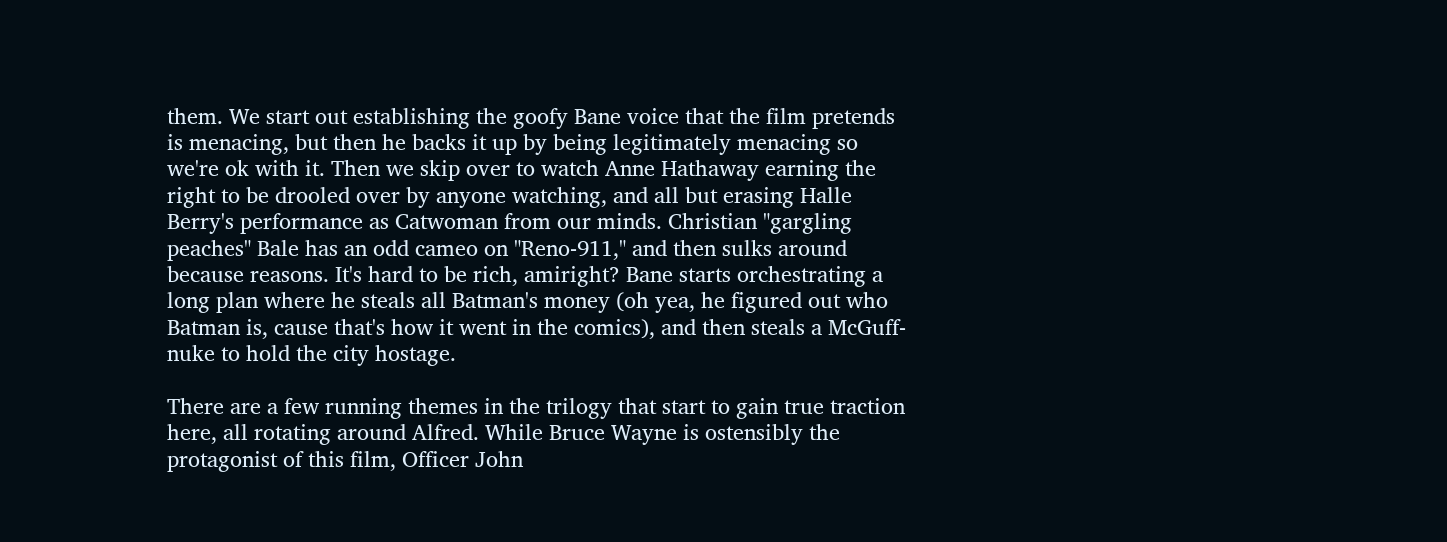them. We start out establishing the goofy Bane voice that the film pretends is menacing, but then he backs it up by being legitimately menacing so we're ok with it. Then we skip over to watch Anne Hathaway earning the right to be drooled over by anyone watching, and all but erasing Halle Berry's performance as Catwoman from our minds. Christian "gargling peaches" Bale has an odd cameo on "Reno-911," and then sulks around because reasons. It's hard to be rich, amiright? Bane starts orchestrating a long plan where he steals all Batman's money (oh yea, he figured out who Batman is, cause that's how it went in the comics), and then steals a McGuff-nuke to hold the city hostage.

There are a few running themes in the trilogy that start to gain true traction here, all rotating around Alfred. While Bruce Wayne is ostensibly the protagonist of this film, Officer John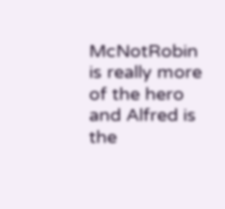McNotRobin is really more of the hero and Alfred is the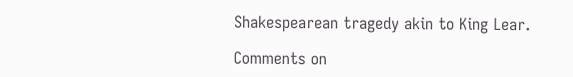Shakespearean tragedy akin to King Lear.

Comments on